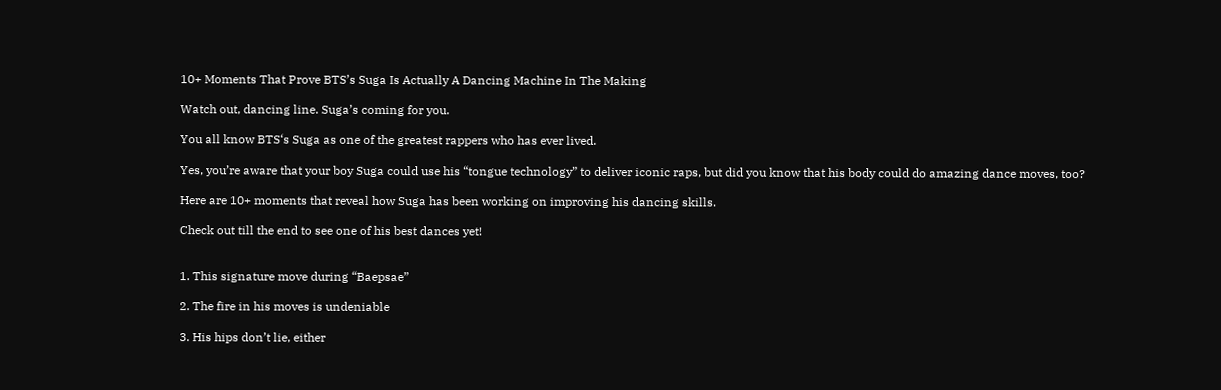10+ Moments That Prove BTS’s Suga Is Actually A Dancing Machine In The Making

Watch out, dancing line. Suga’s coming for you.

You all know BTS‘s Suga as one of the greatest rappers who has ever lived.

Yes, you’re aware that your boy Suga could use his “tongue technology” to deliver iconic raps, but did you know that his body could do amazing dance moves, too?

Here are 10+ moments that reveal how Suga has been working on improving his dancing skills.

Check out till the end to see one of his best dances yet!


1. This signature move during “Baepsae”

2. The fire in his moves is undeniable

3. His hips don’t lie, either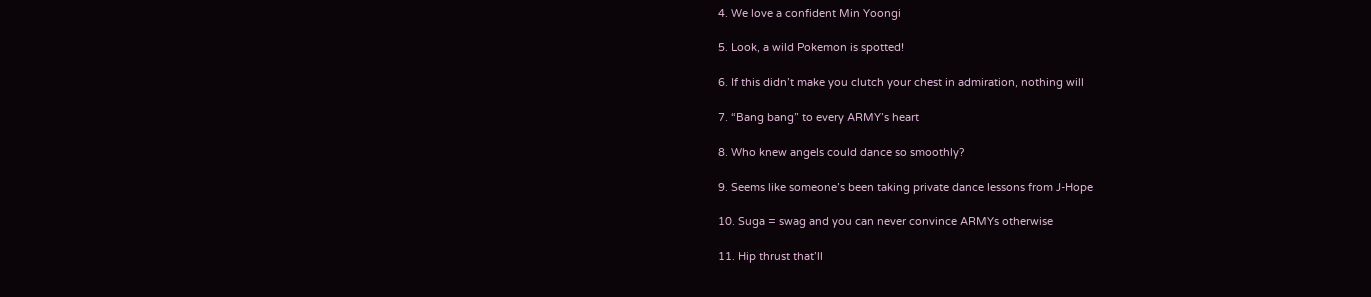4. We love a confident Min Yoongi

5. Look, a wild Pokemon is spotted!

6. If this didn’t make you clutch your chest in admiration, nothing will

7. “Bang bang” to every ARMY’s heart

8. Who knew angels could dance so smoothly?

9. Seems like someone’s been taking private dance lessons from J-Hope

10. Suga = swag and you can never convince ARMYs otherwise

11. Hip thrust that’ll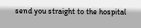send you straight to the hospital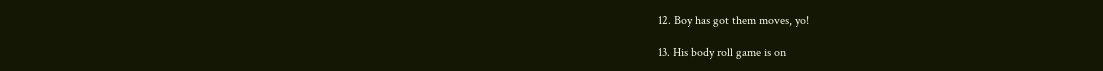12. Boy has got them moves, yo!

13. His body roll game is on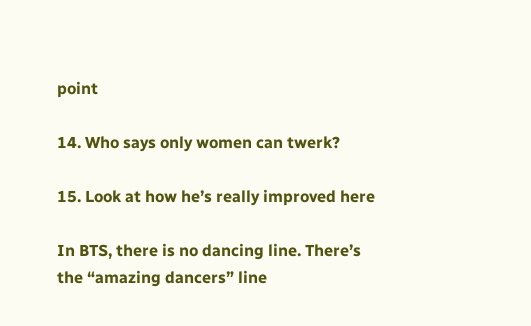point

14. Who says only women can twerk?

15. Look at how he’s really improved here

In BTS, there is no dancing line. There’s the “amazing dancers” line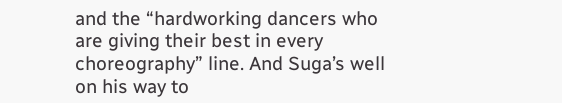and the “hardworking dancers who are giving their best in every choreography” line. And Suga’s well on his way to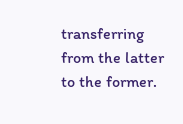transferring from the latter to the former.